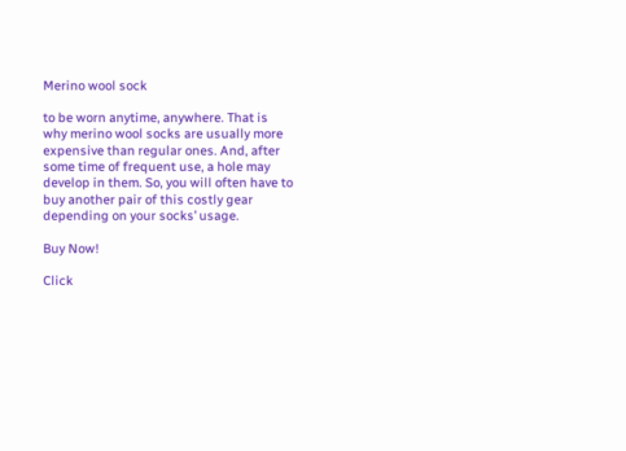Merino wool sock

to be worn anytime, anywhere. That is why merino wool socks are usually more expensive than regular ones. And, after some time of frequent use, a hole may develop in them. So, you will often have to buy another pair of this costly gear depending on your socks’ usage.

Buy Now!

Click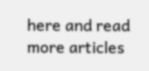here and read more articles